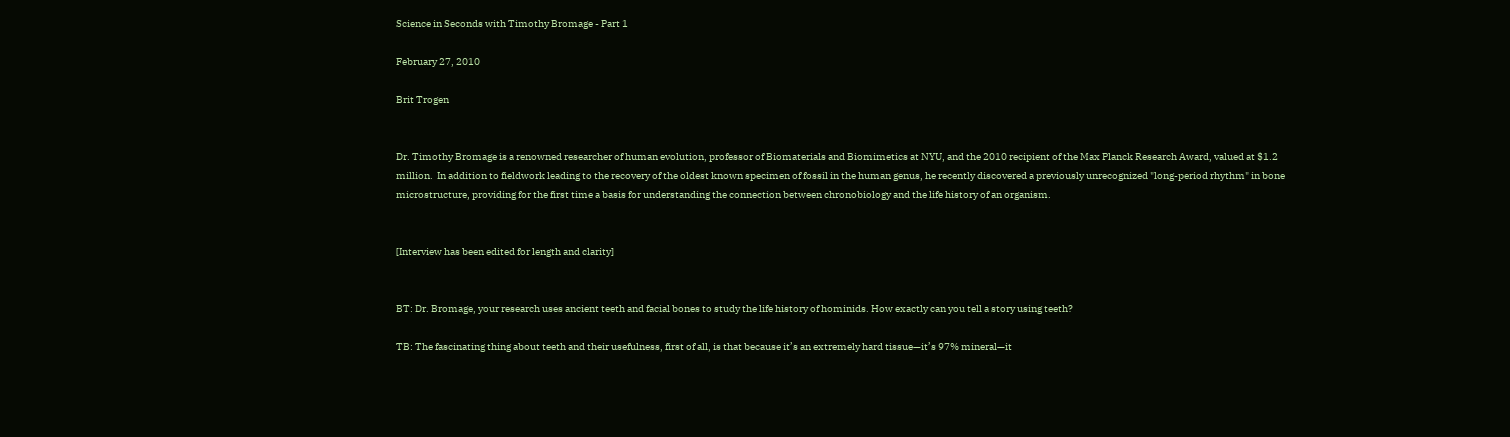Science in Seconds with Timothy Bromage - Part 1

February 27, 2010

Brit Trogen


Dr. Timothy Bromage is a renowned researcher of human evolution, professor of Biomaterials and Biomimetics at NYU, and the 2010 recipient of the Max Planck Research Award, valued at $1.2 million.  In addition to fieldwork leading to the recovery of the oldest known specimen of fossil in the human genus, he recently discovered a previously unrecognized "long-period rhythm" in bone microstructure, providing for the first time a basis for understanding the connection between chronobiology and the life history of an organism.


[Interview has been edited for length and clarity]


BT: Dr. Bromage, your research uses ancient teeth and facial bones to study the life history of hominids. How exactly can you tell a story using teeth?

TB: The fascinating thing about teeth and their usefulness, first of all, is that because it’s an extremely hard tissue—it’s 97% mineral—it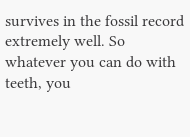survives in the fossil record extremely well. So whatever you can do with teeth, you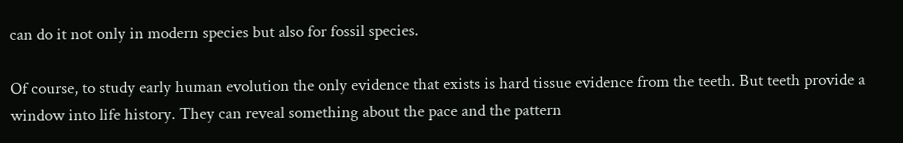can do it not only in modern species but also for fossil species.

Of course, to study early human evolution the only evidence that exists is hard tissue evidence from the teeth. But teeth provide a window into life history. They can reveal something about the pace and the pattern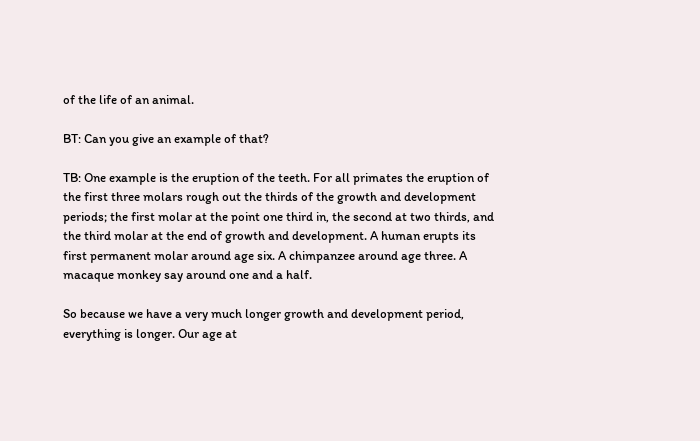of the life of an animal.

BT: Can you give an example of that?

TB: One example is the eruption of the teeth. For all primates the eruption of the first three molars rough out the thirds of the growth and development periods; the first molar at the point one third in, the second at two thirds, and the third molar at the end of growth and development. A human erupts its first permanent molar around age six. A chimpanzee around age three. A macaque monkey say around one and a half.

So because we have a very much longer growth and development period, everything is longer. Our age at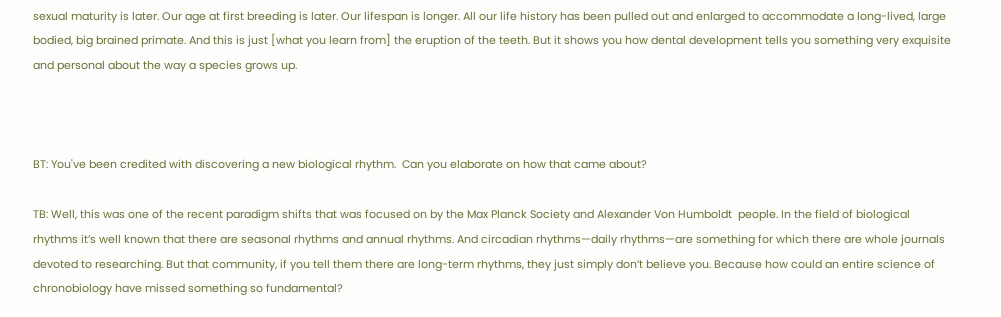sexual maturity is later. Our age at first breeding is later. Our lifespan is longer. All our life history has been pulled out and enlarged to accommodate a long-lived, large bodied, big brained primate. And this is just [what you learn from] the eruption of the teeth. But it shows you how dental development tells you something very exquisite and personal about the way a species grows up.



BT: You've been credited with discovering a new biological rhythm.  Can you elaborate on how that came about?

TB: Well, this was one of the recent paradigm shifts that was focused on by the Max Planck Society and Alexander Von Humboldt  people. In the field of biological rhythms it’s well known that there are seasonal rhythms and annual rhythms. And circadian rhythms—daily rhythms—are something for which there are whole journals devoted to researching. But that community, if you tell them there are long-term rhythms, they just simply don’t believe you. Because how could an entire science of chronobiology have missed something so fundamental?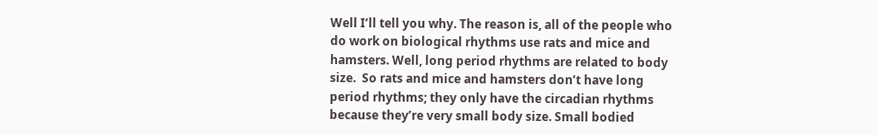Well I’ll tell you why. The reason is, all of the people who do work on biological rhythms use rats and mice and hamsters. Well, long period rhythms are related to body size.  So rats and mice and hamsters don’t have long period rhythms; they only have the circadian rhythms because they’re very small body size. Small bodied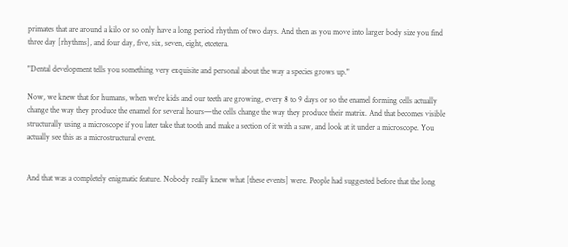primates that are around a kilo or so only have a long period rhythm of two days. And then as you move into larger body size you find three day [rhythms], and four day, five, six, seven, eight, etcetera.

"Dental development tells you something very exquisite and personal about the way a species grows up."

Now, we knew that for humans, when we're kids and our teeth are growing, every 8 to 9 days or so the enamel forming cells actually change the way they produce the enamel for several hours—the cells change the way they produce their matrix. And that becomes visible structurally using a microscope if you later take that tooth and make a section of it with a saw, and look at it under a microscope. You actually see this as a microstructural event.


And that was a completely enigmatic feature. Nobody really knew what [these events] were. People had suggested before that the long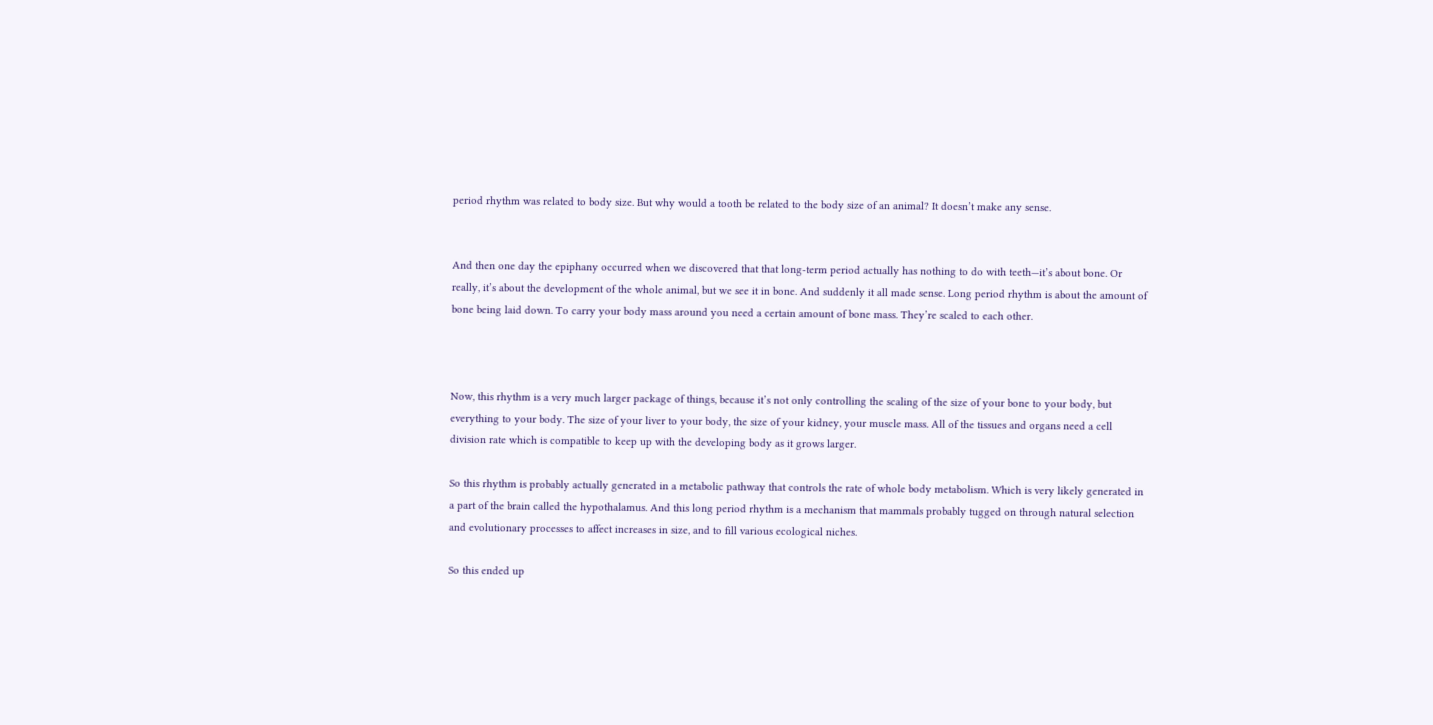period rhythm was related to body size. But why would a tooth be related to the body size of an animal? It doesn’t make any sense.


And then one day the epiphany occurred when we discovered that that long-term period actually has nothing to do with teeth—it’s about bone. Or really, it’s about the development of the whole animal, but we see it in bone. And suddenly it all made sense. Long period rhythm is about the amount of bone being laid down. To carry your body mass around you need a certain amount of bone mass. They’re scaled to each other.



Now, this rhythm is a very much larger package of things, because it’s not only controlling the scaling of the size of your bone to your body, but everything to your body. The size of your liver to your body, the size of your kidney, your muscle mass. All of the tissues and organs need a cell division rate which is compatible to keep up with the developing body as it grows larger.

So this rhythm is probably actually generated in a metabolic pathway that controls the rate of whole body metabolism. Which is very likely generated in a part of the brain called the hypothalamus. And this long period rhythm is a mechanism that mammals probably tugged on through natural selection and evolutionary processes to affect increases in size, and to fill various ecological niches.

So this ended up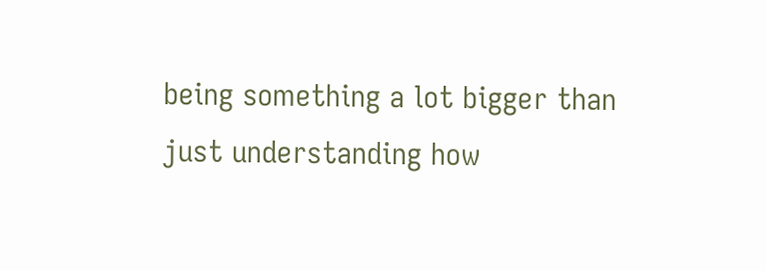being something a lot bigger than just understanding how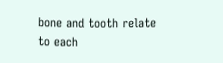bone and tooth relate to each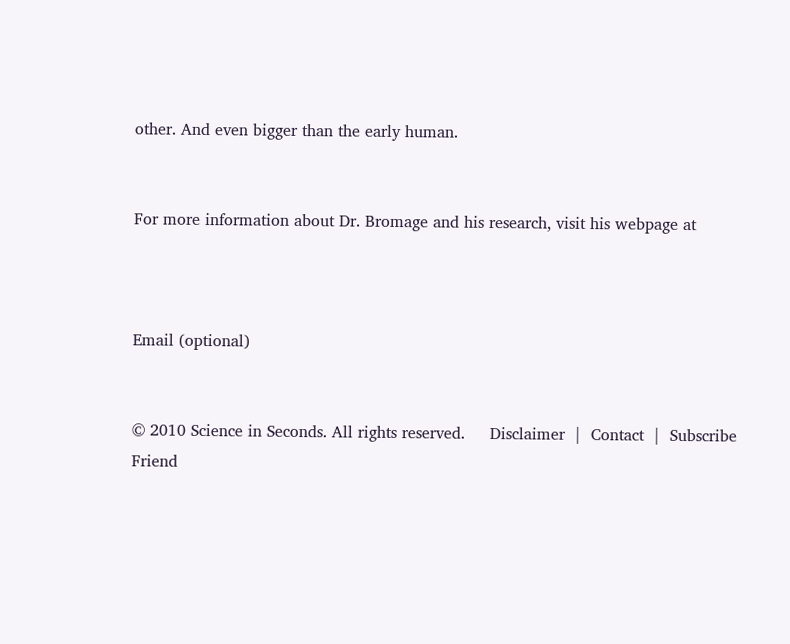other. And even bigger than the early human.


For more information about Dr. Bromage and his research, visit his webpage at



Email (optional)


© 2010 Science in Seconds. All rights reserved.     Disclaimer  |  Contact  |  Subscribe
Friend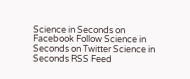Science in Seconds on Facebook Follow Science in Seconds on Twitter Science in Seconds RSS Feed